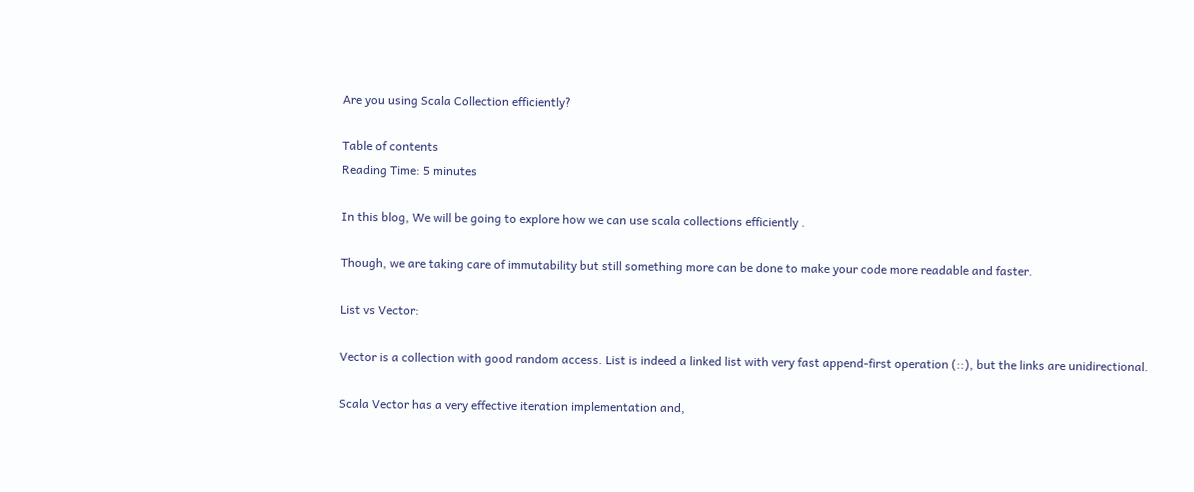Are you using Scala Collection efficiently?

Table of contents
Reading Time: 5 minutes

In this blog, We will be going to explore how we can use scala collections efficiently .

Though, we are taking care of immutability but still something more can be done to make your code more readable and faster.

List vs Vector:

Vector is a collection with good random access. List is indeed a linked list with very fast append-first operation (::), but the links are unidirectional.

Scala Vector has a very effective iteration implementation and,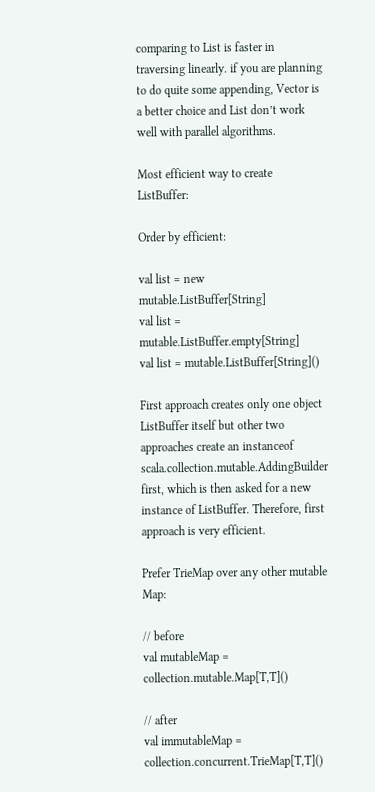comparing to List is faster in traversing linearly. if you are planning to do quite some appending, Vector is a better choice and List don’t work well with parallel algorithms.

Most efficient way to create ListBuffer:

Order by efficient:

val list = new mutable.ListBuffer[String]
val list = mutable.ListBuffer.empty[String]
val list = mutable.ListBuffer[String]()

First approach creates only one object ListBuffer itself but other two approaches create an instanceof scala.collection.mutable.AddingBuilder first, which is then asked for a new instance of ListBuffer. Therefore, first approach is very efficient.

Prefer TrieMap over any other mutable Map:

// before
val mutableMap = collection.mutable.Map[T,T]()

// after
val immutableMap = collection.concurrent.TrieMap[T,T]()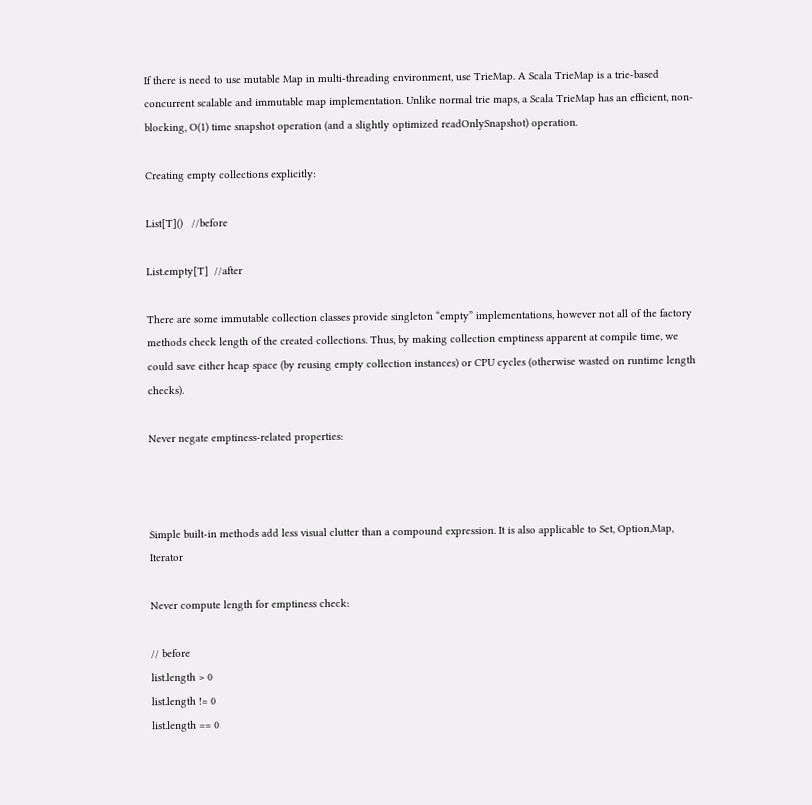If there is need to use mutable Map in multi-threading environment, use TrieMap. A Scala TrieMap is a trie-based concurrent scalable and immutable map implementation. Unlike normal trie maps, a Scala TrieMap has an efficient, non-blocking, O(1) time snapshot operation (and a slightly optimized readOnlySnapshot) operation.

Creating empty collections explicitly:

List[T]()   //before

List.empty[T]  //after

There are some immutable collection classes provide singleton “empty” implementations, however not all of the factory methods check length of the created collections. Thus, by making collection emptiness apparent at compile time, we could save either heap space (by reusing empty collection instances) or CPU cycles (otherwise wasted on runtime length checks).

Never negate emptiness-related properties:



Simple built-in methods add less visual clutter than a compound expression. It is also applicable to Set, Option,Map, Iterator

Never compute length for emptiness check:

// before
list.length > 0
list.length != 0
list.length == 0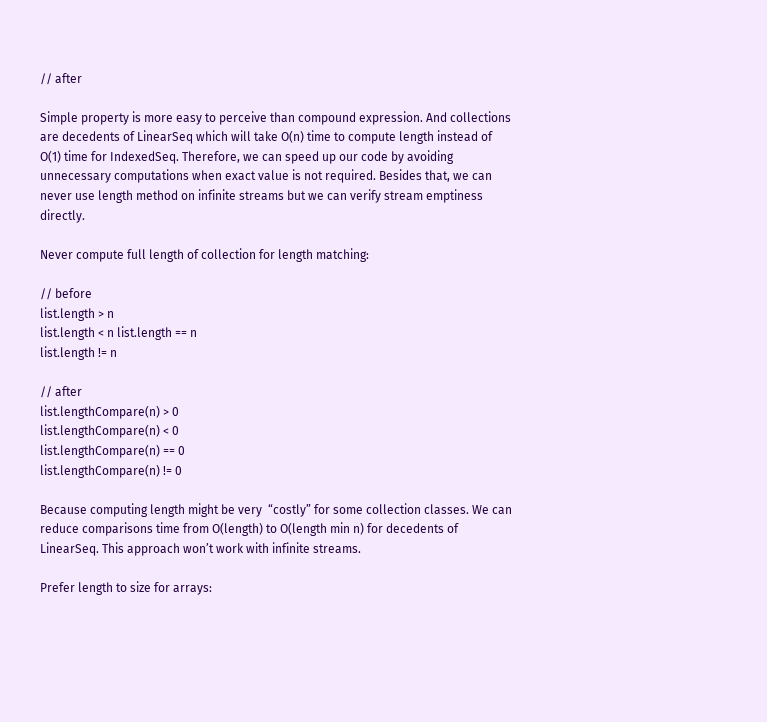// after

Simple property is more easy to perceive than compound expression. And collections are decedents of LinearSeq which will take O(n) time to compute length instead of O(1) time for IndexedSeq. Therefore, we can speed up our code by avoiding unnecessary computations when exact value is not required. Besides that, we can never use length method on infinite streams but we can verify stream emptiness directly.

Never compute full length of collection for length matching:

// before
list.length > n
list.length < n list.length == n
list.length != n

// after
list.lengthCompare(n) > 0
list.lengthCompare(n) < 0
list.lengthCompare(n) == 0
list.lengthCompare(n) != 0

Because computing length might be very  “costly” for some collection classes. We can reduce comparisons time from O(length) to O(length min n) for decedents of LinearSeq. This approach won’t work with infinite streams.

Prefer length to size for arrays: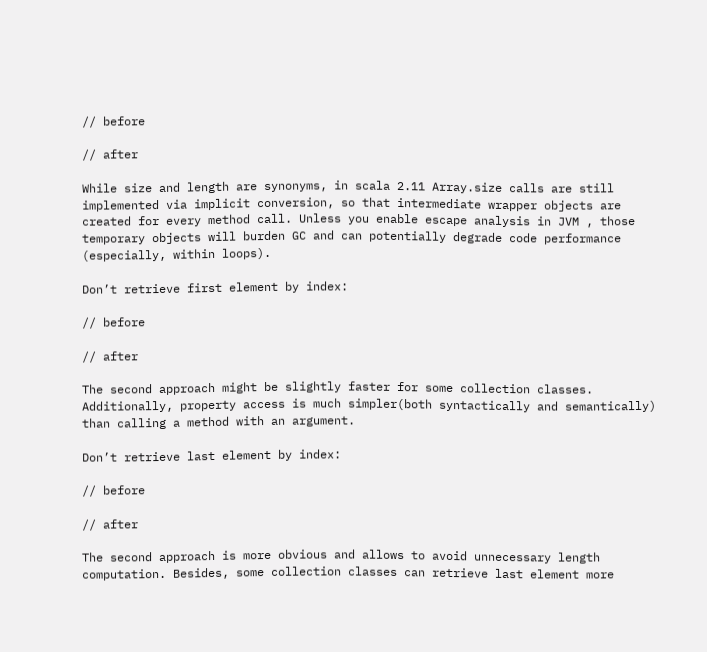// before

// after

While size and length are synonyms, in scala 2.11 Array.size calls are still implemented via implicit conversion, so that intermediate wrapper objects are created for every method call. Unless you enable escape analysis in JVM , those temporary objects will burden GC and can potentially degrade code performance (especially, within loops).

Don’t retrieve first element by index:

// before

// after

The second approach might be slightly faster for some collection classes. Additionally, property access is much simpler(both syntactically and semantically) than calling a method with an argument.

Don’t retrieve last element by index:

// before

// after

The second approach is more obvious and allows to avoid unnecessary length computation. Besides, some collection classes can retrieve last element more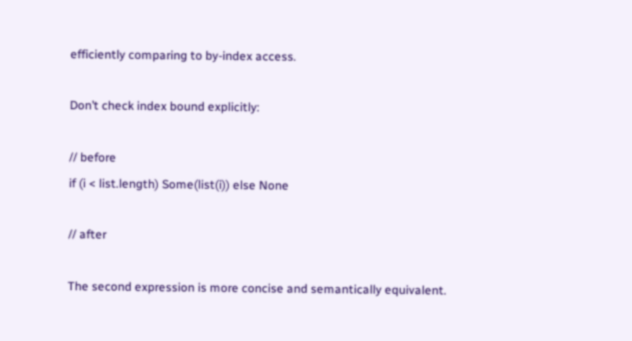efficiently comparing to by-index access.

Don’t check index bound explicitly:

// before
if (i < list.length) Some(list(i)) else None

// after

The second expression is more concise and semantically equivalent.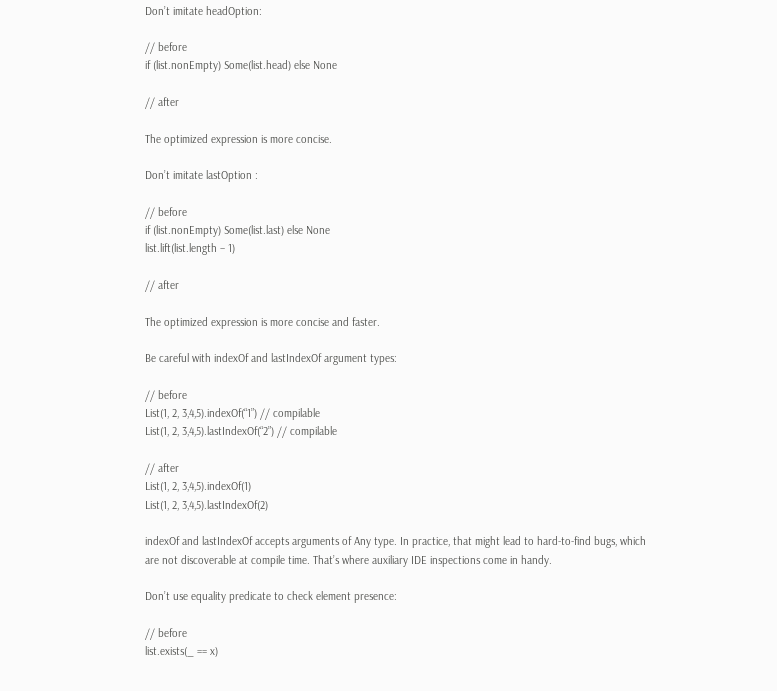Don’t imitate headOption:

// before
if (list.nonEmpty) Some(list.head) else None

// after

The optimized expression is more concise.

Don’t imitate lastOption :

// before
if (list.nonEmpty) Some(list.last) else None
list.lift(list.length – 1)

// after

The optimized expression is more concise and faster.

Be careful with indexOf and lastIndexOf argument types:

// before
List(1, 2, 3,4,5).indexOf(“1”) // compilable
List(1, 2, 3,4,5).lastIndexOf(“2”) // compilable

// after
List(1, 2, 3,4,5).indexOf(1)
List(1, 2, 3,4,5).lastIndexOf(2)

indexOf and lastIndexOf accepts arguments of Any type. In practice, that might lead to hard-to-find bugs, which are not discoverable at compile time. That’s where auxiliary IDE inspections come in handy.

Don’t use equality predicate to check element presence:

// before
list.exists(_ == x)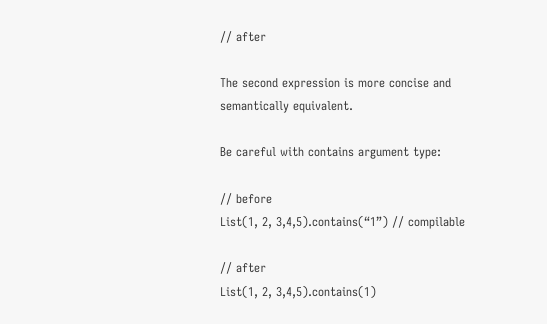// after

The second expression is more concise and semantically equivalent.

Be careful with contains argument type:

// before
List(1, 2, 3,4,5).contains(“1”) // compilable

// after
List(1, 2, 3,4,5).contains(1)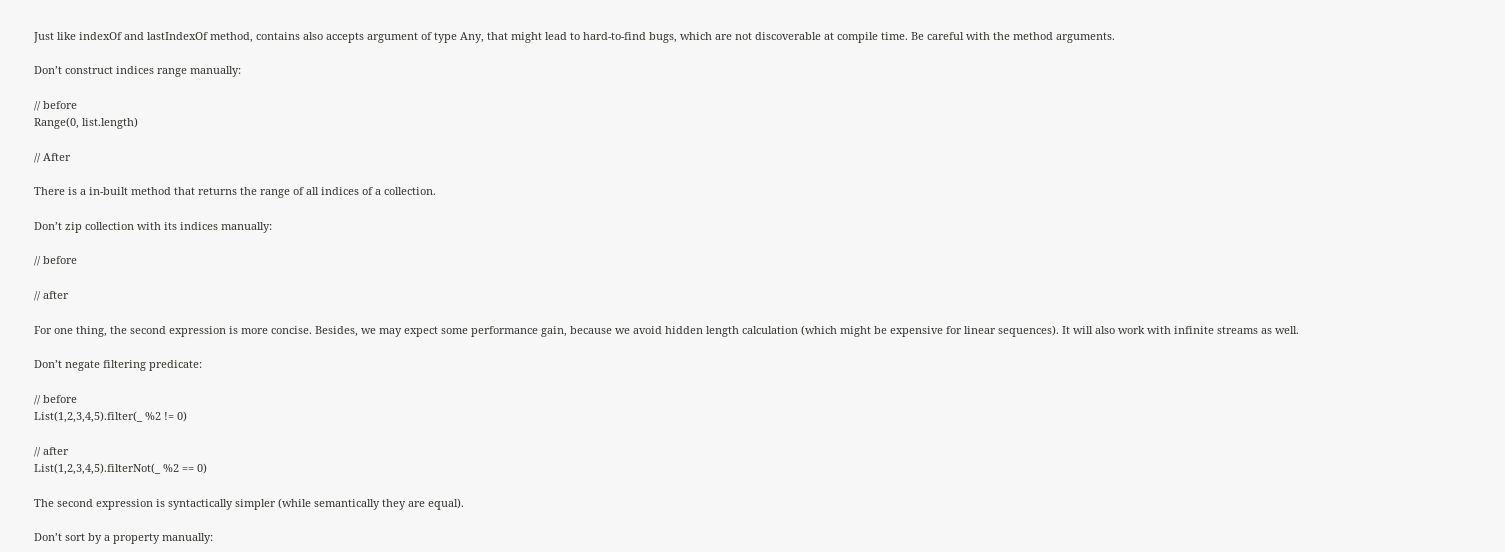Just like indexOf and lastIndexOf method, contains also accepts argument of type Any, that might lead to hard-to-find bugs, which are not discoverable at compile time. Be careful with the method arguments.

Don’t construct indices range manually:

// before
Range(0, list.length)

// After

There is a in-built method that returns the range of all indices of a collection.

Don’t zip collection with its indices manually:

// before

// after

For one thing, the second expression is more concise. Besides, we may expect some performance gain, because we avoid hidden length calculation (which might be expensive for linear sequences). It will also work with infinite streams as well.

Don’t negate filtering predicate:

// before
List(1,2,3,4,5).filter(_ %2 != 0)

// after
List(1,2,3,4,5).filterNot(_ %2 == 0)

The second expression is syntactically simpler (while semantically they are equal).

Don’t sort by a property manually: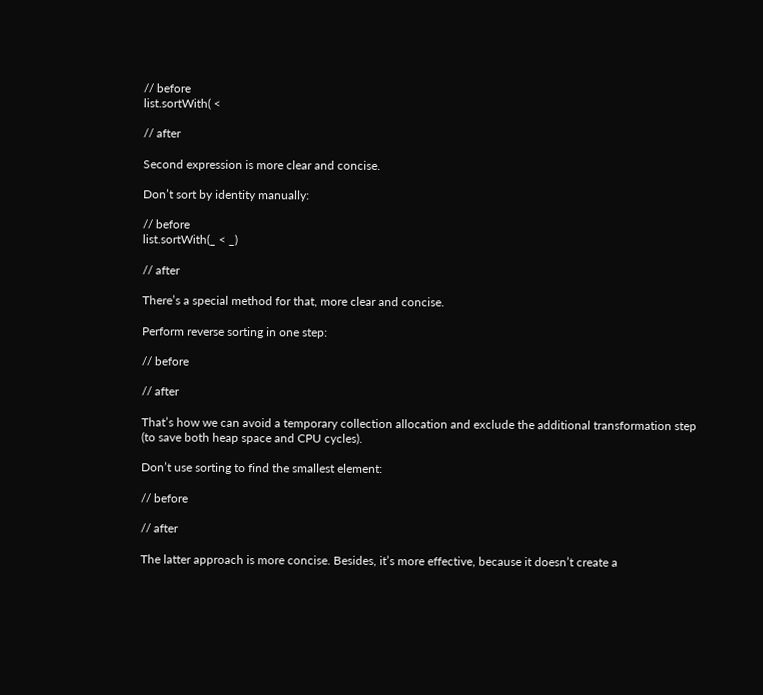// before
list.sortWith( <

// after

Second expression is more clear and concise.

Don’t sort by identity manually:

// before
list.sortWith(_ < _)

// after

There’s a special method for that, more clear and concise.

Perform reverse sorting in one step:

// before

// after

That’s how we can avoid a temporary collection allocation and exclude the additional transformation step (to save both heap space and CPU cycles).

Don’t use sorting to find the smallest element:

// before

// after

The latter approach is more concise. Besides, it’s more effective, because it doesn’t create a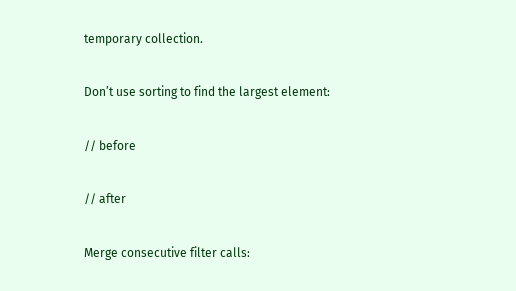temporary collection.

Don’t use sorting to find the largest element:

// before

// after

Merge consecutive filter calls: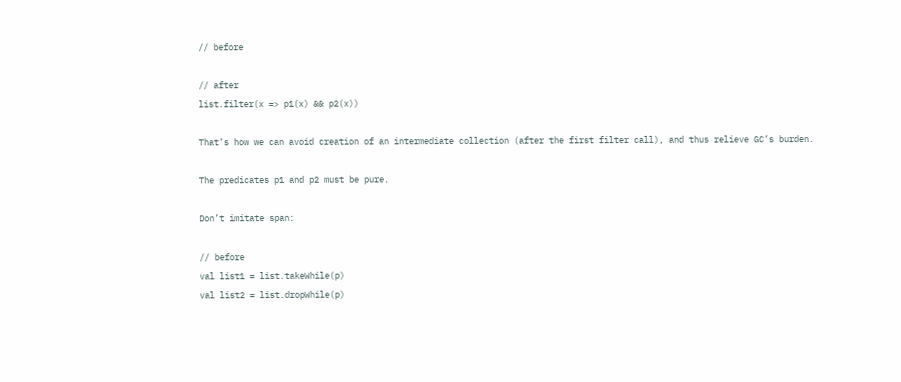// before

// after
list.filter(x => p1(x) && p2(x))

That’s how we can avoid creation of an intermediate collection (after the first filter call), and thus relieve GC’s burden.

The predicates p1 and p2 must be pure.

Don’t imitate span:

// before
val list1 = list.takeWhile(p)
val list2 = list.dropWhile(p)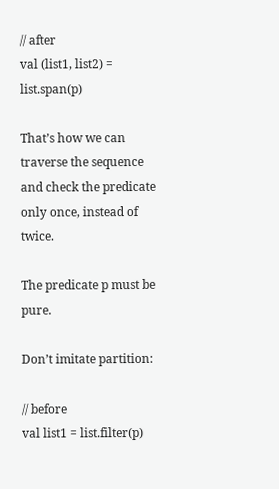// after
val (list1, list2) = list.span(p)

That’s how we can traverse the sequence and check the predicate only once, instead of twice.

The predicate p must be pure.

Don’t imitate partition:

// before
val list1 = list.filter(p)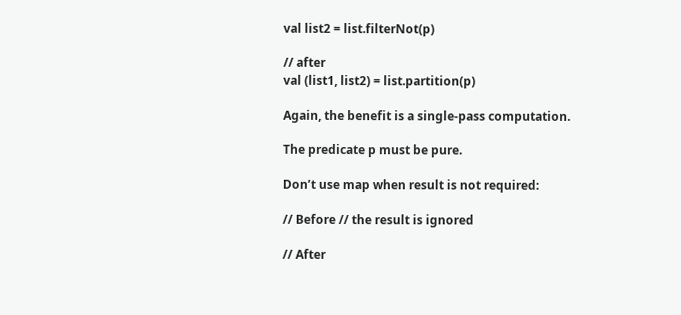val list2 = list.filterNot(p)

// after
val (list1, list2) = list.partition(p)

Again, the benefit is a single-pass computation.

The predicate p must be pure.

Don’t use map when result is not required:

// Before // the result is ignored

// After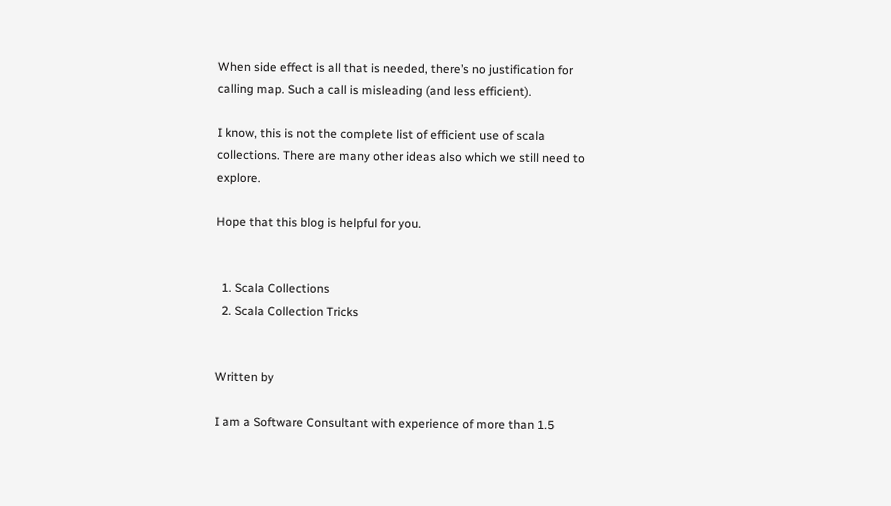When side effect is all that is needed, there’s no justification for calling map. Such a call is misleading (and less efficient).

I know, this is not the complete list of efficient use of scala collections. There are many other ideas also which we still need to explore.

Hope that this blog is helpful for you.


  1. Scala Collections
  2. Scala Collection Tricks


Written by

I am a Software Consultant with experience of more than 1.5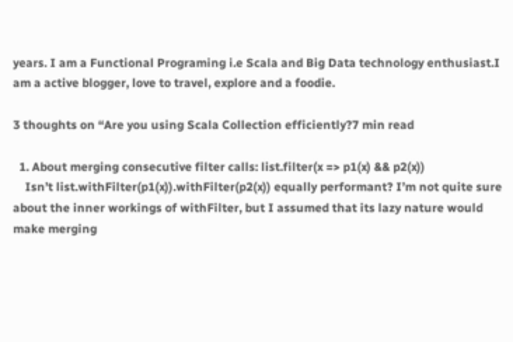years. I am a Functional Programing i.e Scala and Big Data technology enthusiast.I am a active blogger, love to travel, explore and a foodie.

3 thoughts on “Are you using Scala Collection efficiently?7 min read

  1. About merging consecutive filter calls: list.filter(x => p1(x) && p2(x))
    Isn’t list.withFilter(p1(x)).withFilter(p2(x)) equally performant? I’m not quite sure about the inner workings of withFilter, but I assumed that its lazy nature would make merging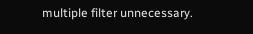multiple filter unnecessary.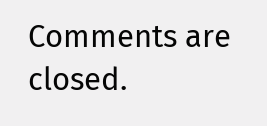Comments are closed.